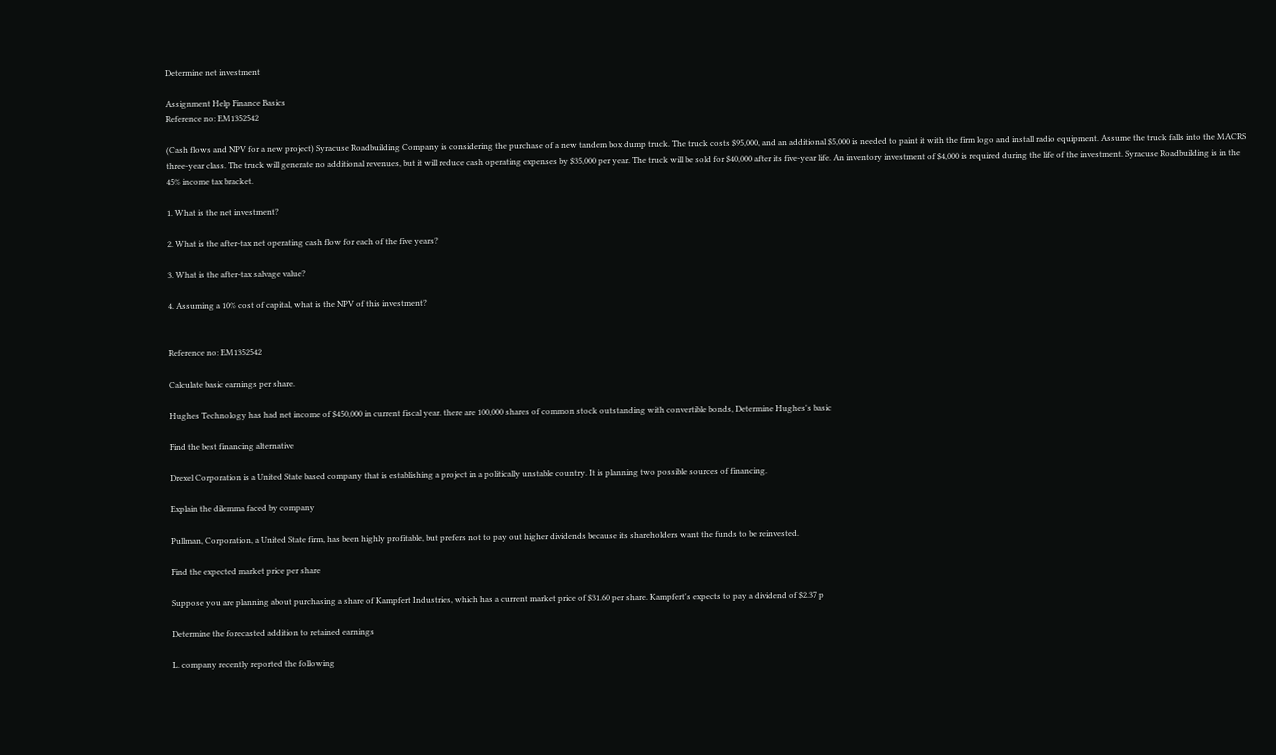Determine net investment

Assignment Help Finance Basics
Reference no: EM1352542

(Cash flows and NPV for a new project) Syracuse Roadbuilding Company is considering the purchase of a new tandem box dump truck. The truck costs $95,000, and an additional $5,000 is needed to paint it with the firm logo and install radio equipment. Assume the truck falls into the MACRS three-year class. The truck will generate no additional revenues, but it will reduce cash operating expenses by $35,000 per year. The truck will be sold for $40,000 after its five-year life. An inventory investment of $4,000 is required during the life of the investment. Syracuse Roadbuilding is in the 45% income tax bracket.

1. What is the net investment?

2. What is the after-tax net operating cash flow for each of the five years?

3. What is the after-tax salvage value?

4. Assuming a 10% cost of capital, what is the NPV of this investment?


Reference no: EM1352542

Calculate basic earnings per share.

Hughes Technology has had net income of $450,000 in current fiscal year. there are 100,000 shares of common stock outstanding with convertible bonds, Determine Hughes's basic

Find the best financing alternative

Drexel Corporation is a United State based company that is establishing a project in a politically unstable country. It is planning two possible sources of financing.

Explain the dilemma faced by company

Pullman, Corporation, a United State firm, has been highly profitable, but prefers not to pay out higher dividends because its shareholders want the funds to be reinvested.

Find the expected market price per share

Suppose you are planning about purchasing a share of Kampfert Industries, which has a current market price of $31.60 per share. Kampfert's expects to pay a dividend of $2.37 p

Determine the forecasted addition to retained earnings

L. company recently reported the following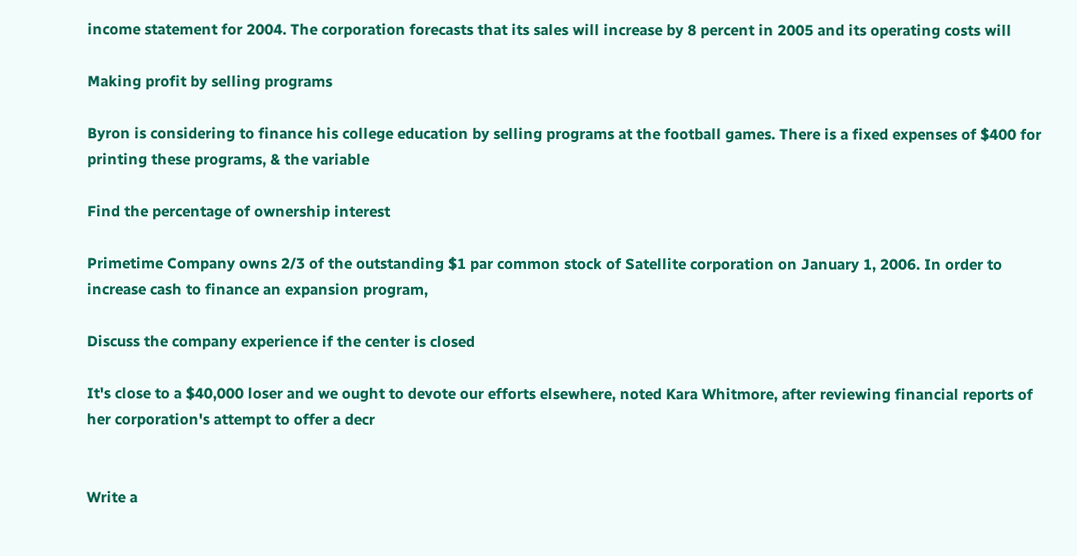income statement for 2004. The corporation forecasts that its sales will increase by 8 percent in 2005 and its operating costs will

Making profit by selling programs

Byron is considering to finance his college education by selling programs at the football games. There is a fixed expenses of $400 for printing these programs, & the variable

Find the percentage of ownership interest

Primetime Company owns 2/3 of the outstanding $1 par common stock of Satellite corporation on January 1, 2006. In order to increase cash to finance an expansion program,

Discuss the company experience if the center is closed

It's close to a $40,000 loser and we ought to devote our efforts elsewhere, noted Kara Whitmore, after reviewing financial reports of her corporation's attempt to offer a decr


Write a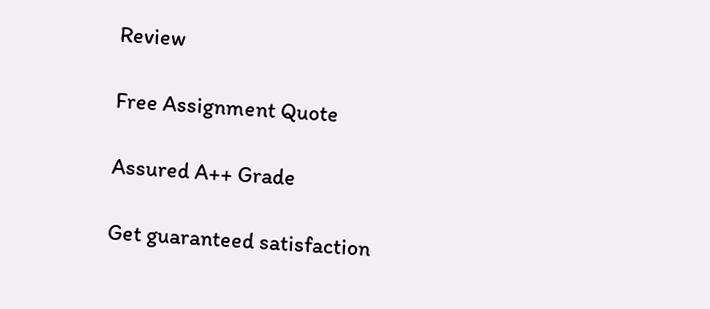Review

Free Assignment Quote

Assured A++ Grade

Get guaranteed satisfaction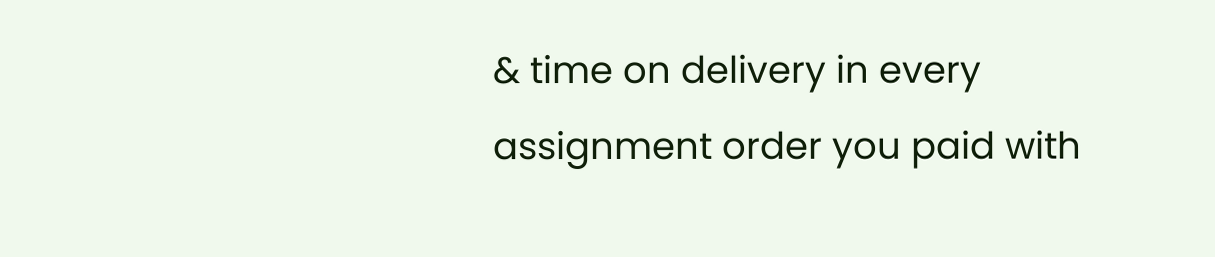& time on delivery in every assignment order you paid with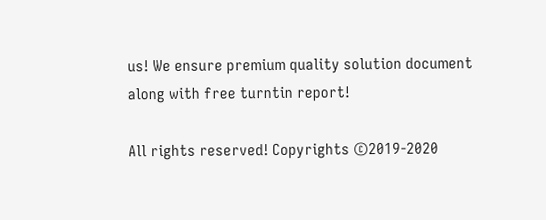us! We ensure premium quality solution document along with free turntin report!

All rights reserved! Copyrights ©2019-2020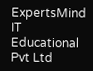ExpertsMind IT Educational Pvt Ltd